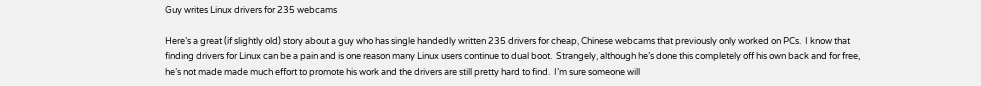Guy writes Linux drivers for 235 webcams

Here’s a great (if slightly old) story about a guy who has single handedly written 235 drivers for cheap, Chinese webcams that previously only worked on PCs.  I know that finding drivers for Linux can be a pain and is one reason many Linux users continue to dual boot.  Strangely, although he’s done this completely off his own back and for free, he’s not made made much effort to promote his work and the drivers are still pretty hard to find.  I’m sure someone will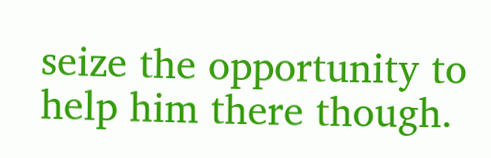seize the opportunity to help him there though.